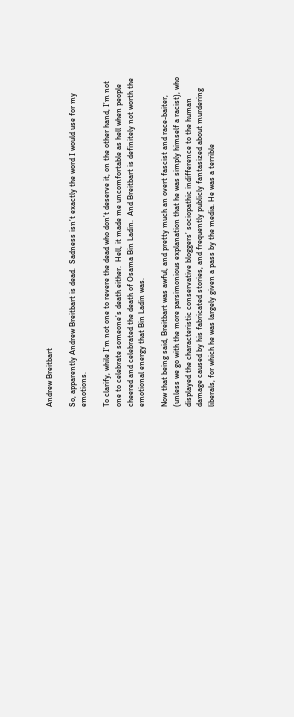Andrew Breitbart

So, apparently Andrew Breitbart is dead.  Sadness isn’t exactly the word I would use for my emotions.

To clarify, while I’m not one to revere the dead who don’t deserve it, on the other hand, I’m not one to celebrate someone’s death either.  Hell, it made me uncomfortable as hell when people cheered and celebrated the death of Osama Bin Ladin.  And Breitbart is definitely not worth the emotional energy that Bin Ladin was.

Now that being said, Breitbart was awful, and pretty much an overt fascist and race-baiter, (unless we go with the more parsimonious explanation that he was simply himself a racist), who displayed the characteristic conservative bloggers’ sociopathic indifference to the human damage caused by his fabricated stories, and frequently publicly fantasized about murdering liberals, for which he was largely given a pass by the media. He was a terrible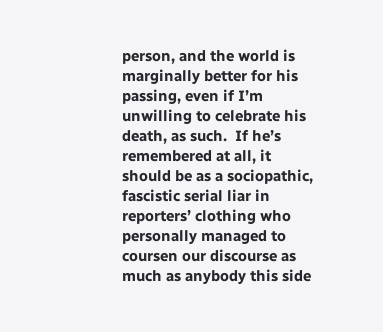person, and the world is marginally better for his passing, even if I’m unwilling to celebrate his death, as such.  If he’s remembered at all, it should be as a sociopathic, fascistic serial liar in reporters’ clothing who personally managed to coursen our discourse as much as anybody this side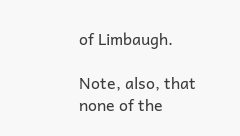of Limbaugh.

Note, also, that none of the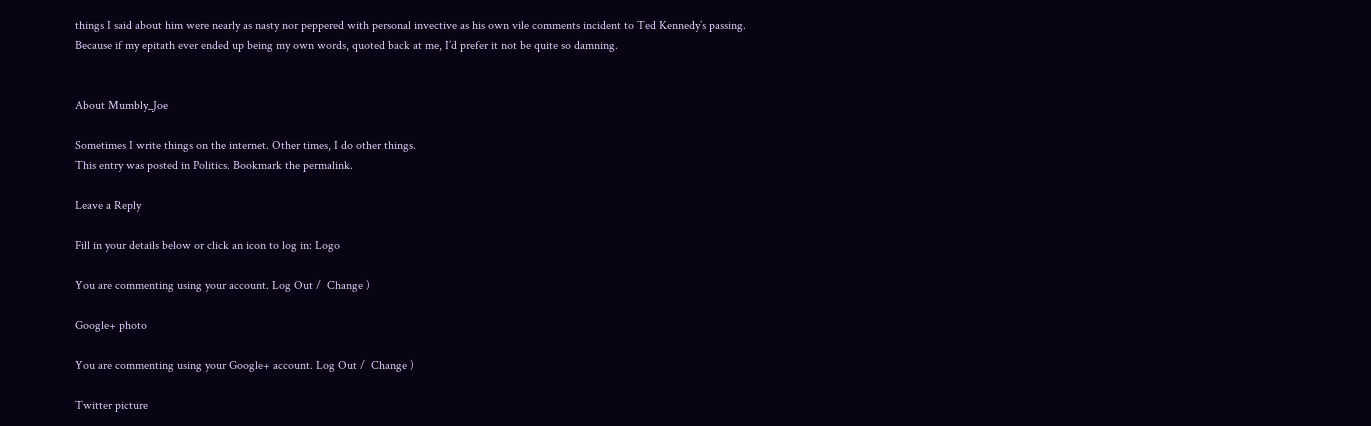things I said about him were nearly as nasty nor peppered with personal invective as his own vile comments incident to Ted Kennedy’s passing. Because if my epitath ever ended up being my own words, quoted back at me, I’d prefer it not be quite so damning.


About Mumbly_Joe

Sometimes I write things on the internet. Other times, I do other things.
This entry was posted in Politics. Bookmark the permalink.

Leave a Reply

Fill in your details below or click an icon to log in: Logo

You are commenting using your account. Log Out /  Change )

Google+ photo

You are commenting using your Google+ account. Log Out /  Change )

Twitter picture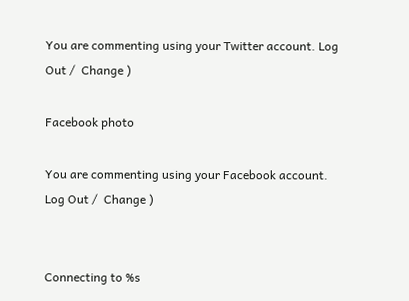You are commenting using your Twitter account. Log Out /  Change )

Facebook photo

You are commenting using your Facebook account. Log Out /  Change )


Connecting to %s